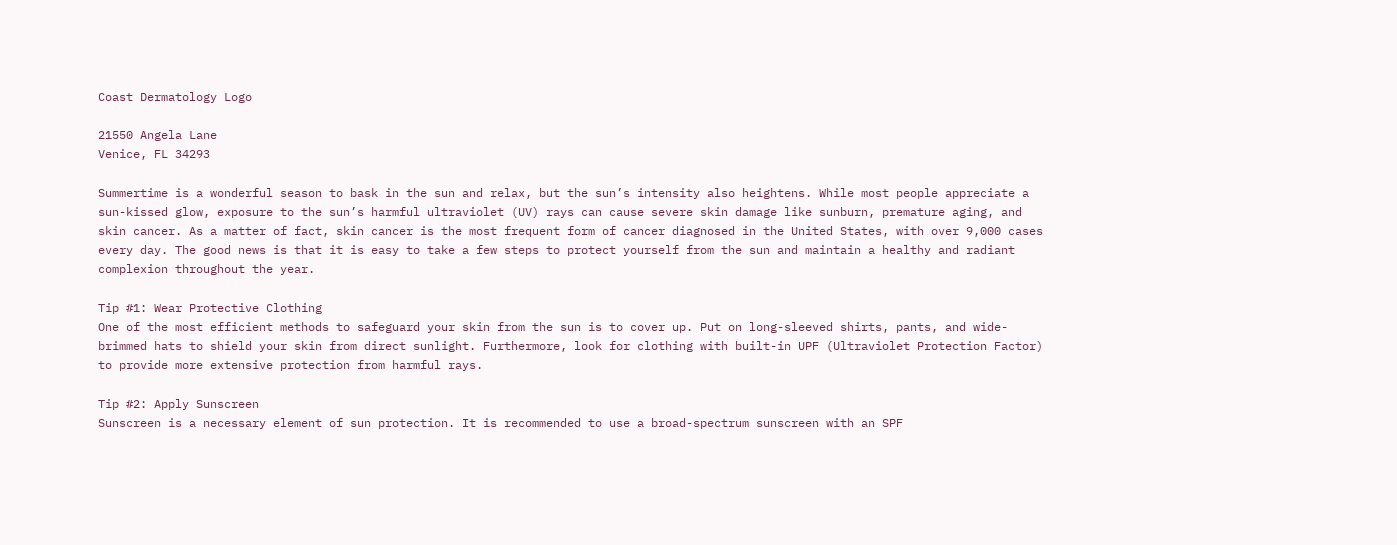Coast Dermatology Logo

21550 Angela Lane
Venice, FL 34293

Summertime is a wonderful season to bask in the sun and relax, but the sun’s intensity also heightens. While most people appreciate a sun-kissed glow, exposure to the sun’s harmful ultraviolet (UV) rays can cause severe skin damage like sunburn, premature aging, and skin cancer. As a matter of fact, skin cancer is the most frequent form of cancer diagnosed in the United States, with over 9,000 cases every day. The good news is that it is easy to take a few steps to protect yourself from the sun and maintain a healthy and radiant complexion throughout the year.

Tip #1: Wear Protective Clothing
One of the most efficient methods to safeguard your skin from the sun is to cover up. Put on long-sleeved shirts, pants, and wide-brimmed hats to shield your skin from direct sunlight. Furthermore, look for clothing with built-in UPF (Ultraviolet Protection Factor) to provide more extensive protection from harmful rays.

Tip #2: Apply Sunscreen
Sunscreen is a necessary element of sun protection. It is recommended to use a broad-spectrum sunscreen with an SPF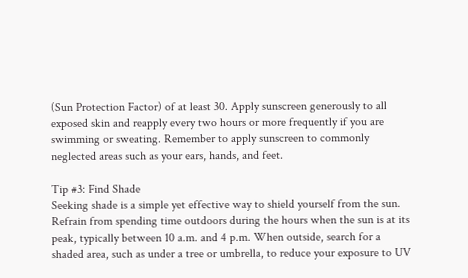(Sun Protection Factor) of at least 30. Apply sunscreen generously to all exposed skin and reapply every two hours or more frequently if you are swimming or sweating. Remember to apply sunscreen to commonly neglected areas such as your ears, hands, and feet.

Tip #3: Find Shade
Seeking shade is a simple yet effective way to shield yourself from the sun. Refrain from spending time outdoors during the hours when the sun is at its peak, typically between 10 a.m. and 4 p.m. When outside, search for a shaded area, such as under a tree or umbrella, to reduce your exposure to UV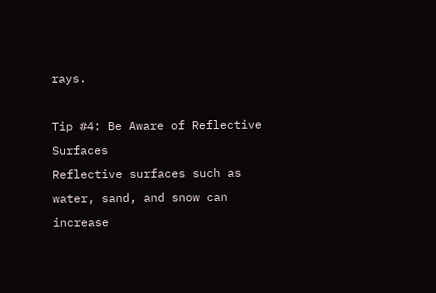rays.

Tip #4: Be Aware of Reflective Surfaces
Reflective surfaces such as water, sand, and snow can increase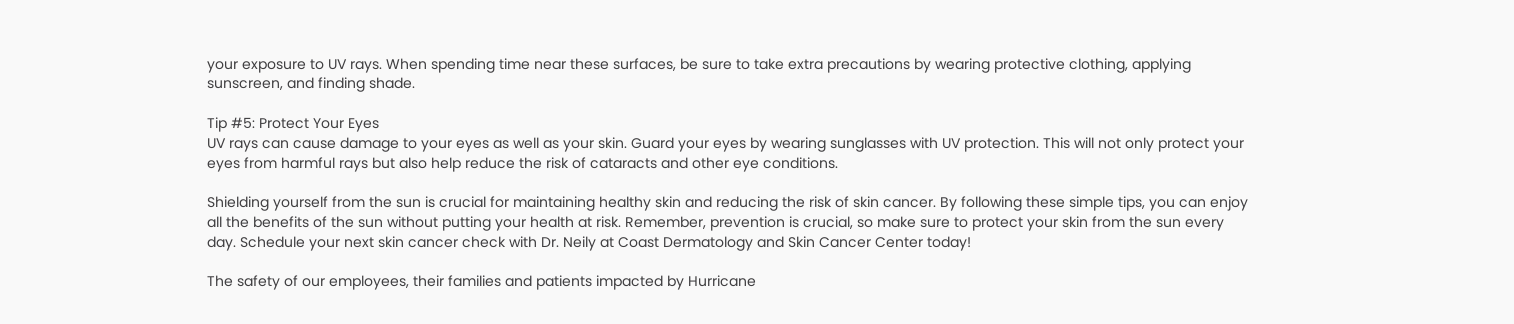your exposure to UV rays. When spending time near these surfaces, be sure to take extra precautions by wearing protective clothing, applying sunscreen, and finding shade.

Tip #5: Protect Your Eyes
UV rays can cause damage to your eyes as well as your skin. Guard your eyes by wearing sunglasses with UV protection. This will not only protect your eyes from harmful rays but also help reduce the risk of cataracts and other eye conditions.

Shielding yourself from the sun is crucial for maintaining healthy skin and reducing the risk of skin cancer. By following these simple tips, you can enjoy all the benefits of the sun without putting your health at risk. Remember, prevention is crucial, so make sure to protect your skin from the sun every day. Schedule your next skin cancer check with Dr. Neily at Coast Dermatology and Skin Cancer Center today!

The safety of our employees, their families and patients impacted by Hurricane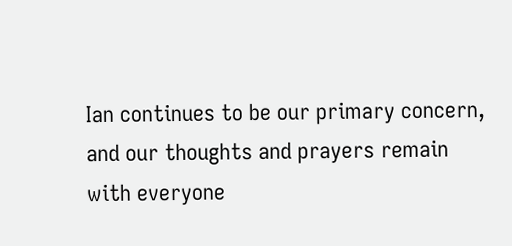Ian continues to be our primary concern, and our thoughts and prayers remain with everyone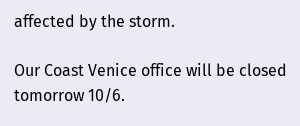affected by the storm.

Our Coast Venice office will be closed tomorrow 10/6.